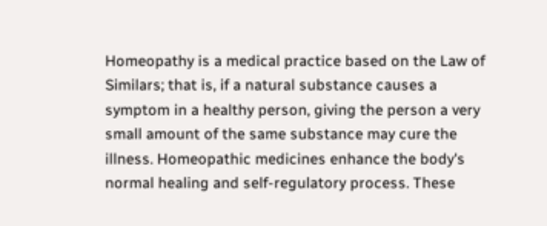Homeopathy is a medical practice based on the Law of Similars; that is, if a natural substance causes a symptom in a healthy person, giving the person a very small amount of the same substance may cure the illness. Homeopathic medicines enhance the body's normal healing and self-regulatory process. These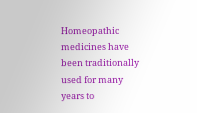Homeopathic medicines have been traditionally used for many years to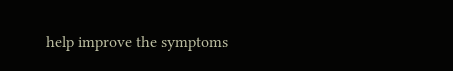help improve the symptoms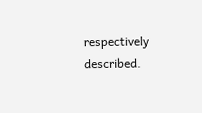respectively described.